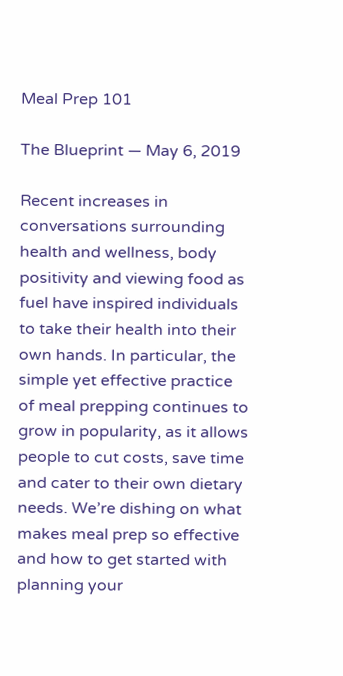Meal Prep 101

The Blueprint — May 6, 2019

Recent increases in conversations surrounding health and wellness, body positivity and viewing food as fuel have inspired individuals to take their health into their own hands. In particular, the simple yet effective practice of meal prepping continues to grow in popularity, as it allows people to cut costs, save time and cater to their own dietary needs. We’re dishing on what makes meal prep so effective and how to get started with planning your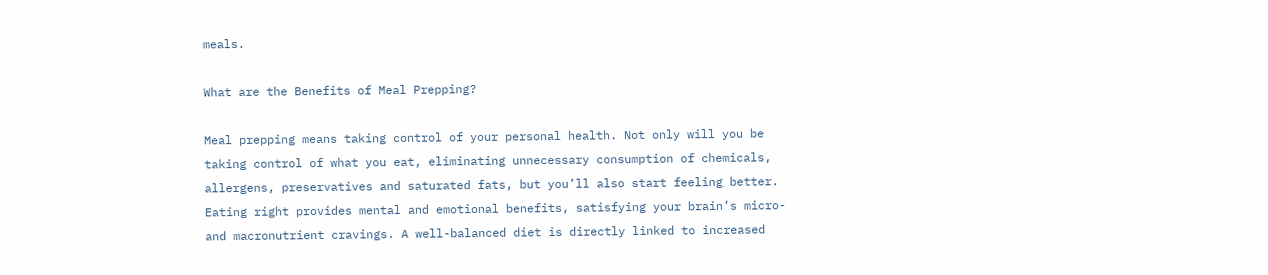meals.

What are the Benefits of Meal Prepping?

Meal prepping means taking control of your personal health. Not only will you be taking control of what you eat, eliminating unnecessary consumption of chemicals, allergens, preservatives and saturated fats, but you’ll also start feeling better. Eating right provides mental and emotional benefits, satisfying your brain’s micro- and macronutrient cravings. A well-balanced diet is directly linked to increased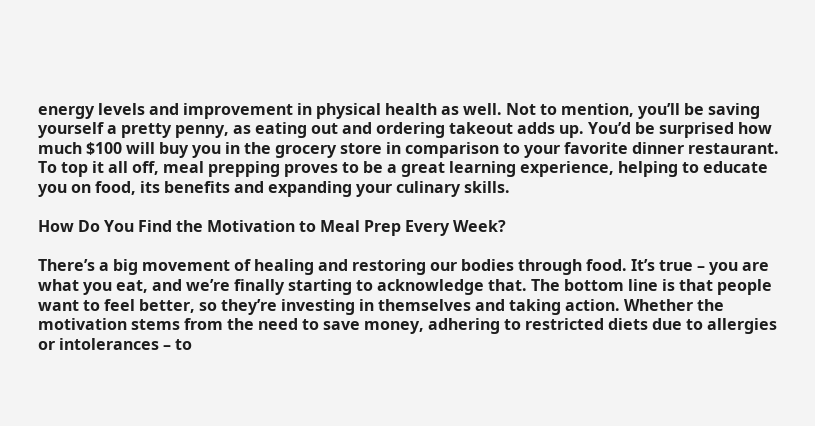energy levels and improvement in physical health as well. Not to mention, you’ll be saving yourself a pretty penny, as eating out and ordering takeout adds up. You’d be surprised how much $100 will buy you in the grocery store in comparison to your favorite dinner restaurant. To top it all off, meal prepping proves to be a great learning experience, helping to educate you on food, its benefits and expanding your culinary skills.

How Do You Find the Motivation to Meal Prep Every Week?

There’s a big movement of healing and restoring our bodies through food. It’s true – you are what you eat, and we’re finally starting to acknowledge that. The bottom line is that people want to feel better, so they’re investing in themselves and taking action. Whether the motivation stems from the need to save money, adhering to restricted diets due to allergies or intolerances – to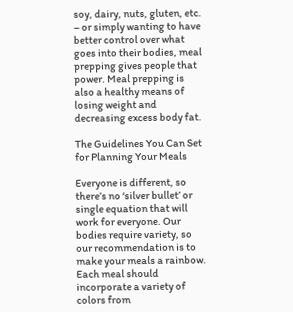soy, dairy, nuts, gluten, etc. – or simply wanting to have better control over what goes into their bodies, meal prepping gives people that power. Meal prepping is also a healthy means of losing weight and decreasing excess body fat.

The Guidelines You Can Set for Planning Your Meals

Everyone is different, so there’s no ‘silver bullet’ or single equation that will work for everyone. Our bodies require variety, so our recommendation is to make your meals a rainbow. Each meal should incorporate a variety of colors from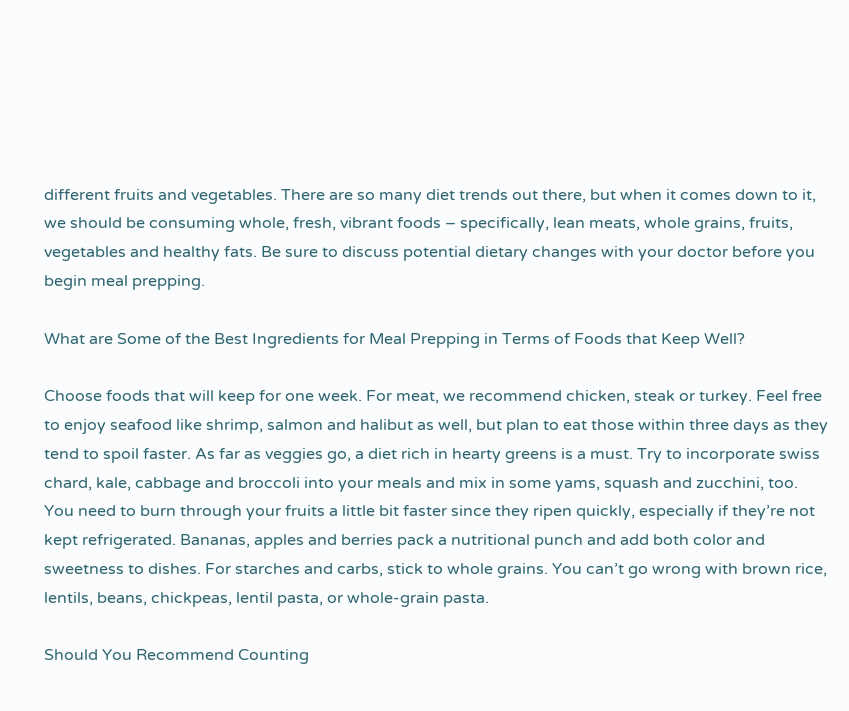different fruits and vegetables. There are so many diet trends out there, but when it comes down to it, we should be consuming whole, fresh, vibrant foods – specifically, lean meats, whole grains, fruits, vegetables and healthy fats. Be sure to discuss potential dietary changes with your doctor before you begin meal prepping.

What are Some of the Best Ingredients for Meal Prepping in Terms of Foods that Keep Well?

Choose foods that will keep for one week. For meat, we recommend chicken, steak or turkey. Feel free to enjoy seafood like shrimp, salmon and halibut as well, but plan to eat those within three days as they tend to spoil faster. As far as veggies go, a diet rich in hearty greens is a must. Try to incorporate swiss chard, kale, cabbage and broccoli into your meals and mix in some yams, squash and zucchini, too. You need to burn through your fruits a little bit faster since they ripen quickly, especially if they’re not kept refrigerated. Bananas, apples and berries pack a nutritional punch and add both color and sweetness to dishes. For starches and carbs, stick to whole grains. You can’t go wrong with brown rice, lentils, beans, chickpeas, lentil pasta, or whole-grain pasta.

Should You Recommend Counting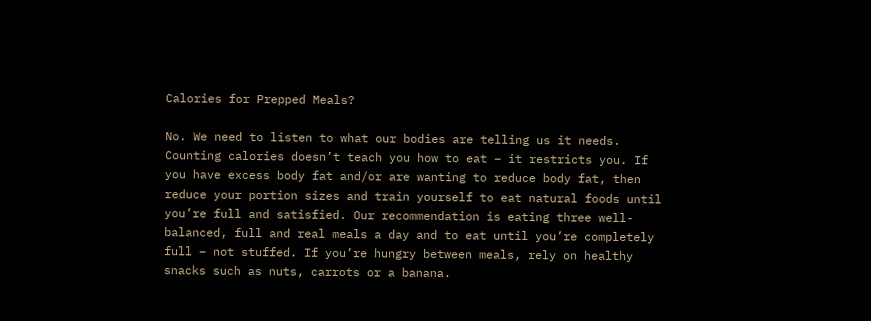Calories for Prepped Meals?

No. We need to listen to what our bodies are telling us it needs. Counting calories doesn’t teach you how to eat – it restricts you. If you have excess body fat and/or are wanting to reduce body fat, then reduce your portion sizes and train yourself to eat natural foods until you’re full and satisfied. Our recommendation is eating three well-balanced, full and real meals a day and to eat until you’re completely full – not stuffed. If you’re hungry between meals, rely on healthy snacks such as nuts, carrots or a banana.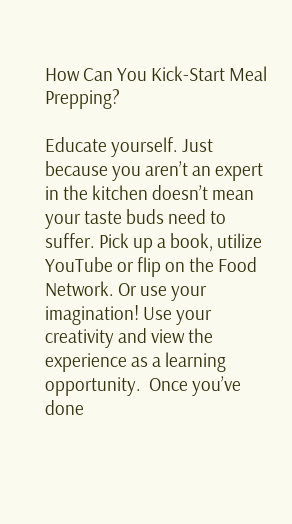How Can You Kick-Start Meal Prepping?

Educate yourself. Just because you aren’t an expert in the kitchen doesn’t mean your taste buds need to suffer. Pick up a book, utilize YouTube or flip on the Food Network. Or use your imagination! Use your creativity and view the experience as a learning opportunity.  Once you’ve done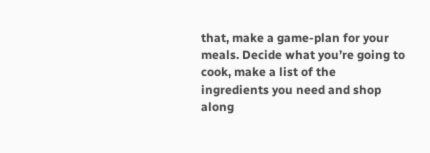that, make a game-plan for your meals. Decide what you’re going to cook, make a list of the ingredients you need and shop along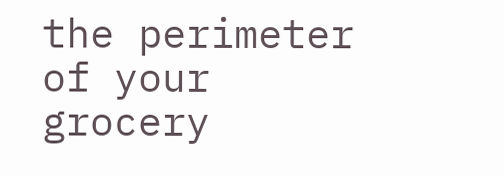the perimeter of your grocery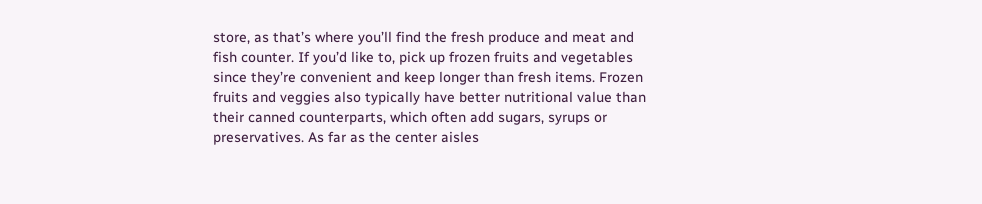store, as that’s where you’ll find the fresh produce and meat and fish counter. If you’d like to, pick up frozen fruits and vegetables since they’re convenient and keep longer than fresh items. Frozen fruits and veggies also typically have better nutritional value than their canned counterparts, which often add sugars, syrups or preservatives. As far as the center aisles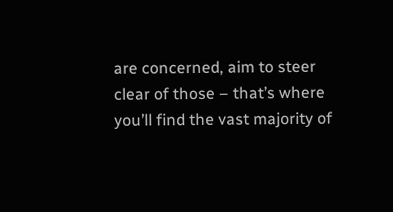are concerned, aim to steer clear of those – that’s where you’ll find the vast majority of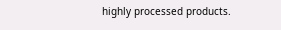highly processed products.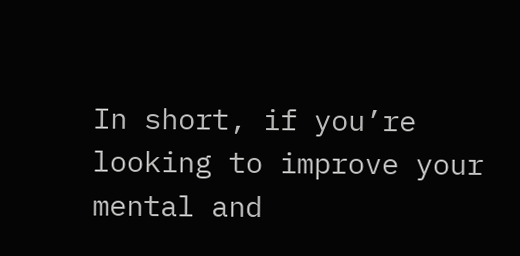In short, if you’re looking to improve your mental and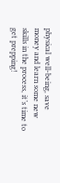physical well-being, save money and learn some new skills in the process, it’s time to get prepping!